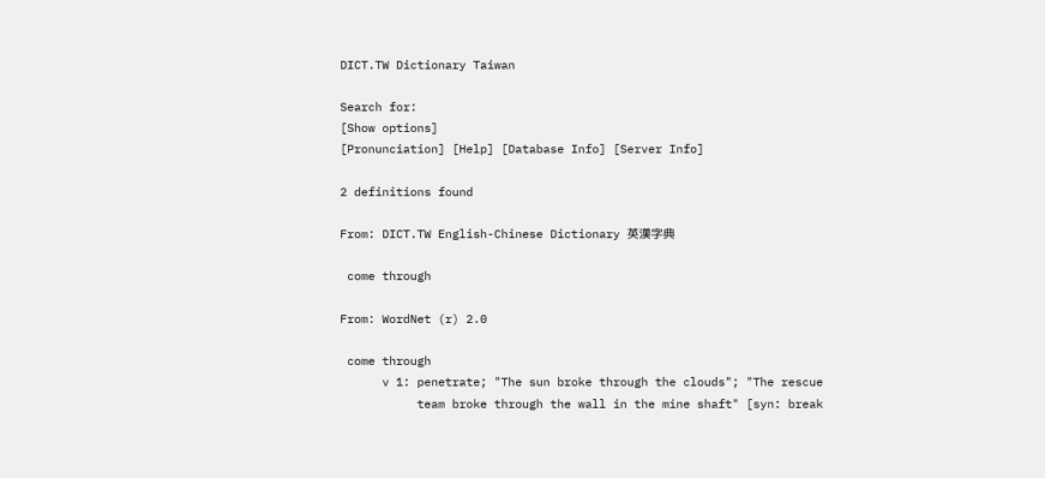DICT.TW Dictionary Taiwan

Search for:
[Show options]
[Pronunciation] [Help] [Database Info] [Server Info]

2 definitions found

From: DICT.TW English-Chinese Dictionary 英漢字典

 come through

From: WordNet (r) 2.0

 come through
      v 1: penetrate; "The sun broke through the clouds"; "The rescue
           team broke through the wall in the mine shaft" [syn: break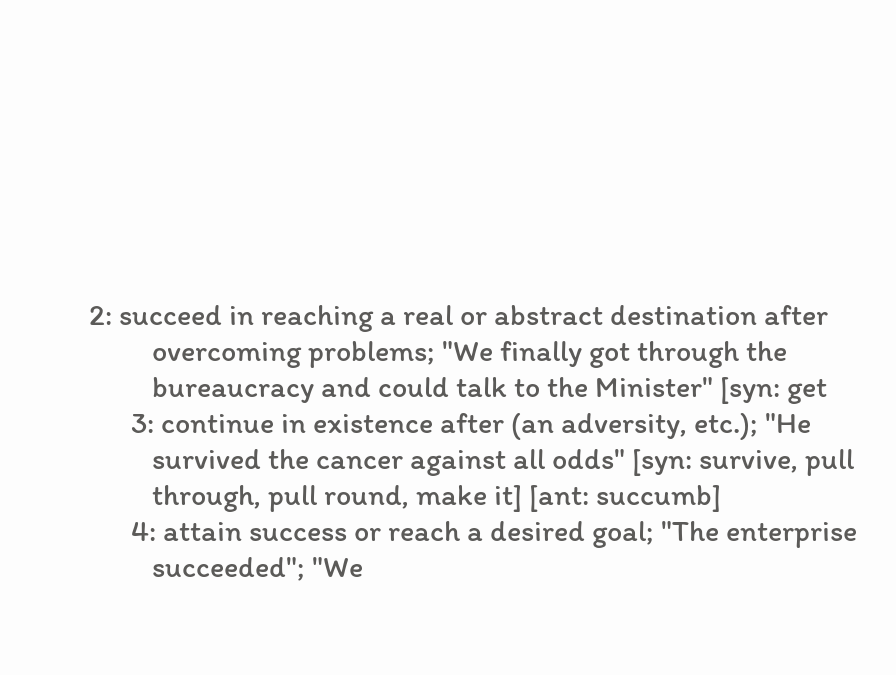2: succeed in reaching a real or abstract destination after
         overcoming problems; "We finally got through the
         bureaucracy and could talk to the Minister" [syn: get
      3: continue in existence after (an adversity, etc.); "He
         survived the cancer against all odds" [syn: survive, pull
         through, pull round, make it] [ant: succumb]
      4: attain success or reach a desired goal; "The enterprise
         succeeded"; "We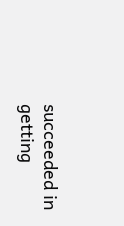succeeded in getting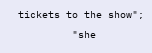tickets to the show";
         "she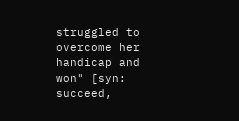struggled to overcome her handicap and won" [syn: succeed,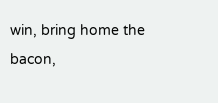win, bring home the bacon,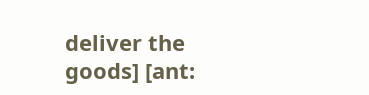deliver the goods] [ant: